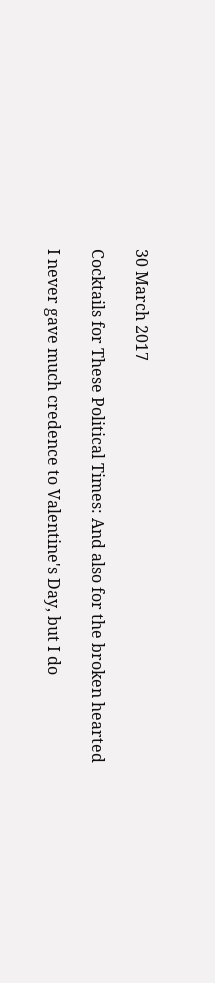30 March 2017

Cocktails for These Political Times: And also for the broken hearted

I never gave much credence to Valentine's Day, but I do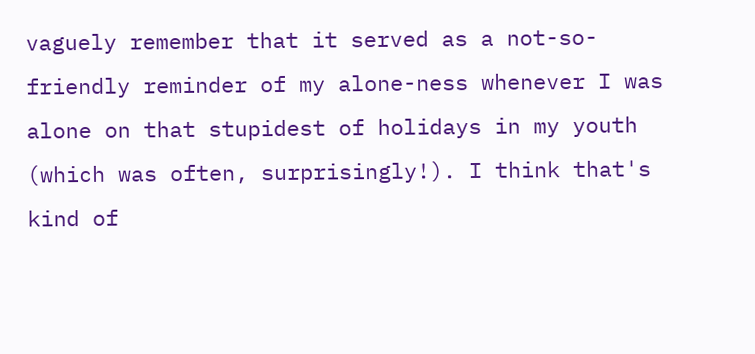vaguely remember that it served as a not-so-friendly reminder of my alone-ness whenever I was alone on that stupidest of holidays in my youth (which was often, surprisingly!). I think that's kind of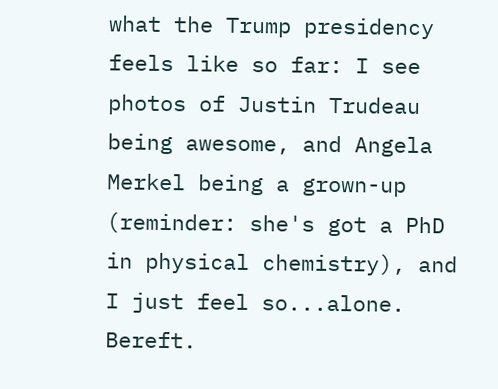what the Trump presidency feels like so far: I see photos of Justin Trudeau being awesome, and Angela Merkel being a grown-up (reminder: she's got a PhD in physical chemistry), and I just feel so...alone.  Bereft.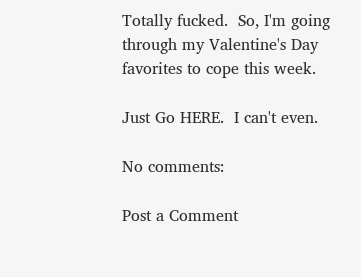Totally fucked.  So, I'm going through my Valentine's Day favorites to cope this week.

Just Go HERE.  I can't even.

No comments:

Post a Comment